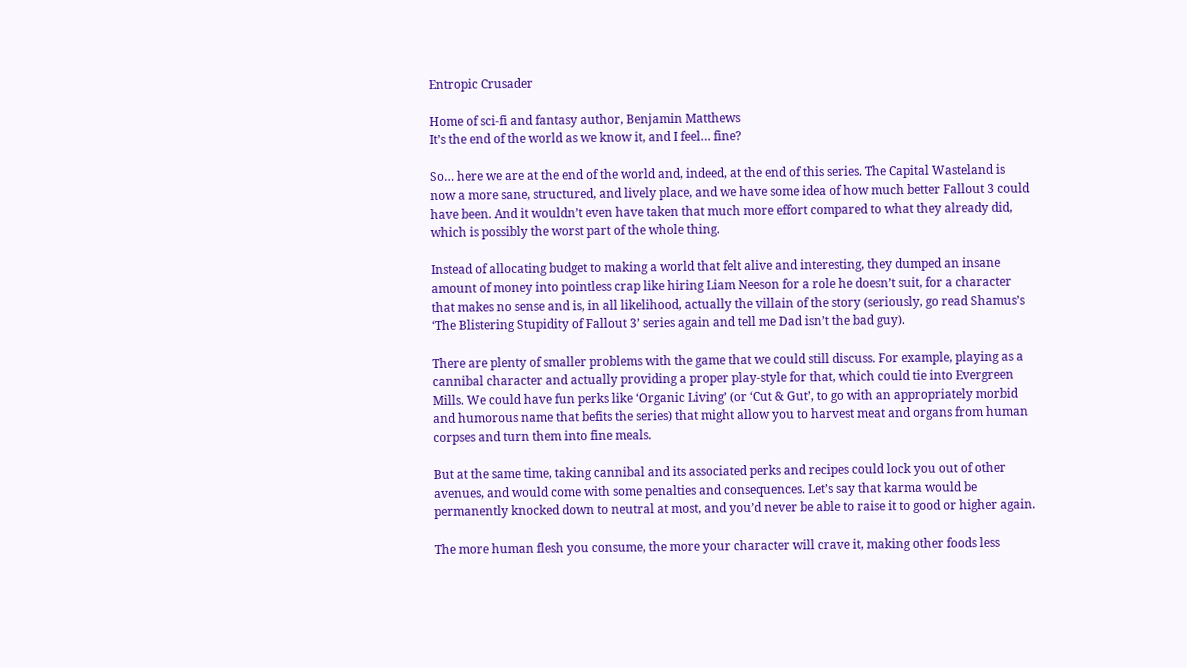Entropic Crusader

Home of sci-fi and fantasy author, Benjamin Matthews
It’s the end of the world as we know it, and I feel… fine?

So… here we are at the end of the world and, indeed, at the end of this series. The Capital Wasteland is now a more sane, structured, and lively place, and we have some idea of how much better Fallout 3 could have been. And it wouldn’t even have taken that much more effort compared to what they already did, which is possibly the worst part of the whole thing.

Instead of allocating budget to making a world that felt alive and interesting, they dumped an insane amount of money into pointless crap like hiring Liam Neeson for a role he doesn’t suit, for a character that makes no sense and is, in all likelihood, actually the villain of the story (seriously, go read Shamus’s ‘The Blistering Stupidity of Fallout 3’ series again and tell me Dad isn’t the bad guy).

There are plenty of smaller problems with the game that we could still discuss. For example, playing as a cannibal character and actually providing a proper play-style for that, which could tie into Evergreen Mills. We could have fun perks like ‘Organic Living’ (or ‘Cut & Gut’, to go with an appropriately morbid and humorous name that befits the series) that might allow you to harvest meat and organs from human corpses and turn them into fine meals.

But at the same time, taking cannibal and its associated perks and recipes could lock you out of other avenues, and would come with some penalties and consequences. Let’s say that karma would be permanently knocked down to neutral at most, and you’d never be able to raise it to good or higher again.

The more human flesh you consume, the more your character will crave it, making other foods less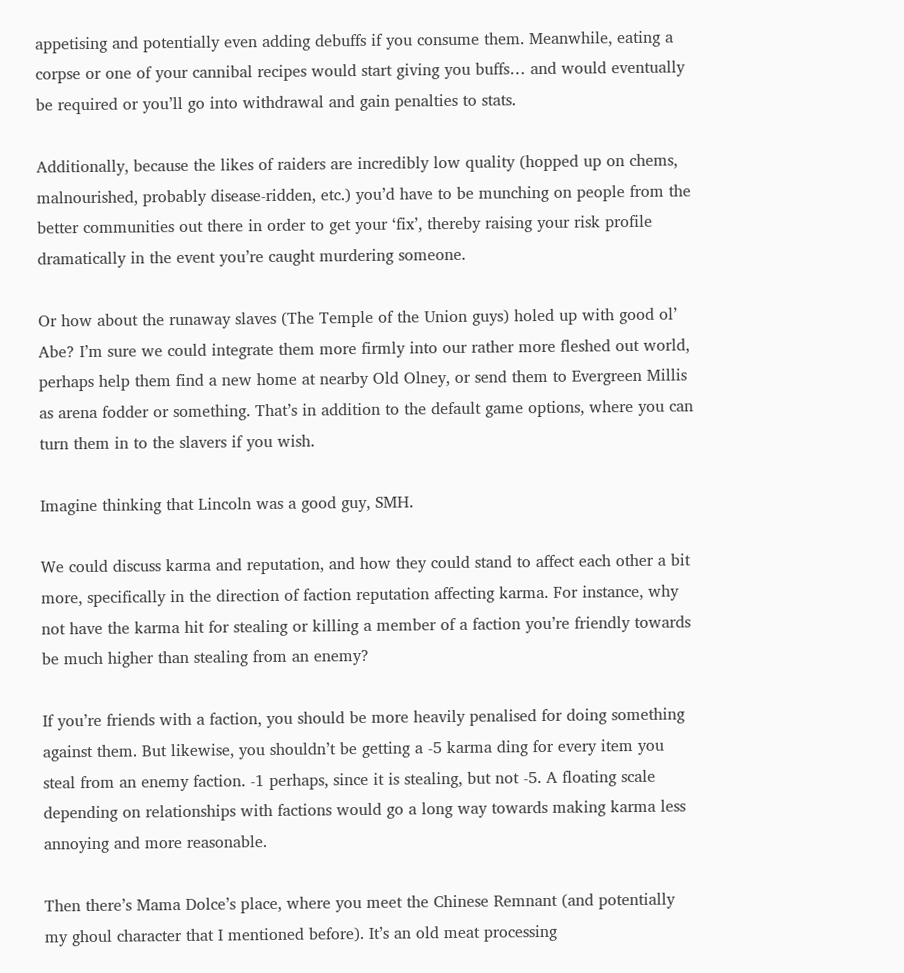appetising and potentially even adding debuffs if you consume them. Meanwhile, eating a corpse or one of your cannibal recipes would start giving you buffs… and would eventually be required or you’ll go into withdrawal and gain penalties to stats.

Additionally, because the likes of raiders are incredibly low quality (hopped up on chems, malnourished, probably disease-ridden, etc.) you’d have to be munching on people from the better communities out there in order to get your ‘fix’, thereby raising your risk profile dramatically in the event you’re caught murdering someone.

Or how about the runaway slaves (The Temple of the Union guys) holed up with good ol’ Abe? I’m sure we could integrate them more firmly into our rather more fleshed out world, perhaps help them find a new home at nearby Old Olney, or send them to Evergreen Millis as arena fodder or something. That’s in addition to the default game options, where you can turn them in to the slavers if you wish.

Imagine thinking that Lincoln was a good guy, SMH.

We could discuss karma and reputation, and how they could stand to affect each other a bit more, specifically in the direction of faction reputation affecting karma. For instance, why not have the karma hit for stealing or killing a member of a faction you’re friendly towards be much higher than stealing from an enemy?

If you’re friends with a faction, you should be more heavily penalised for doing something against them. But likewise, you shouldn’t be getting a -5 karma ding for every item you steal from an enemy faction. -1 perhaps, since it is stealing, but not -5. A floating scale depending on relationships with factions would go a long way towards making karma less annoying and more reasonable.

Then there’s Mama Dolce’s place, where you meet the Chinese Remnant (and potentially my ghoul character that I mentioned before). It’s an old meat processing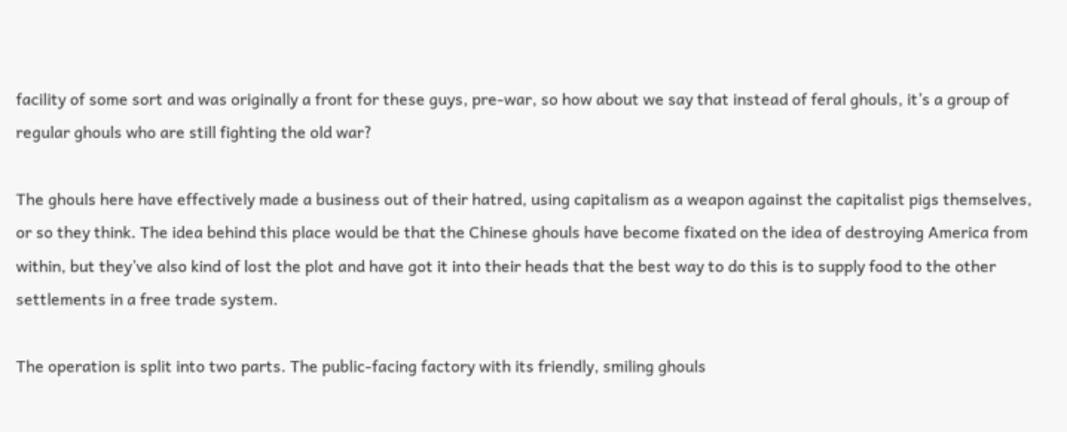facility of some sort and was originally a front for these guys, pre-war, so how about we say that instead of feral ghouls, it’s a group of regular ghouls who are still fighting the old war?

The ghouls here have effectively made a business out of their hatred, using capitalism as a weapon against the capitalist pigs themselves, or so they think. The idea behind this place would be that the Chinese ghouls have become fixated on the idea of destroying America from within, but they’ve also kind of lost the plot and have got it into their heads that the best way to do this is to supply food to the other settlements in a free trade system.

The operation is split into two parts. The public-facing factory with its friendly, smiling ghouls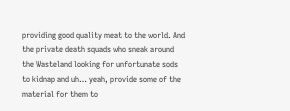providing good quality meat to the world. And the private death squads who sneak around the Wasteland looking for unfortunate sods to kidnap and uh… yeah, provide some of the material for them to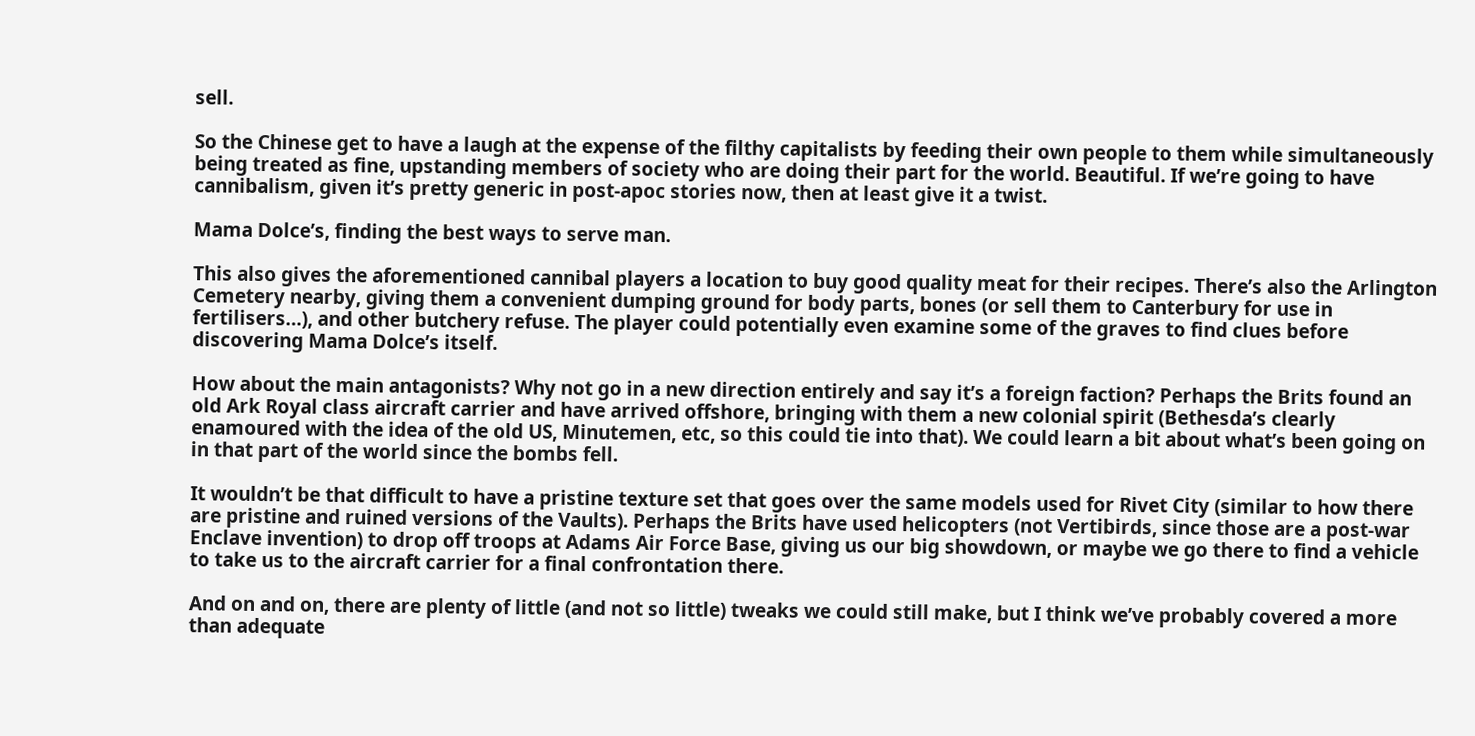sell.

So the Chinese get to have a laugh at the expense of the filthy capitalists by feeding their own people to them while simultaneously being treated as fine, upstanding members of society who are doing their part for the world. Beautiful. If we’re going to have cannibalism, given it’s pretty generic in post-apoc stories now, then at least give it a twist.

Mama Dolce’s, finding the best ways to serve man.

This also gives the aforementioned cannibal players a location to buy good quality meat for their recipes. There’s also the Arlington Cemetery nearby, giving them a convenient dumping ground for body parts, bones (or sell them to Canterbury for use in fertilisers…), and other butchery refuse. The player could potentially even examine some of the graves to find clues before discovering Mama Dolce’s itself.

How about the main antagonists? Why not go in a new direction entirely and say it’s a foreign faction? Perhaps the Brits found an old Ark Royal class aircraft carrier and have arrived offshore, bringing with them a new colonial spirit (Bethesda’s clearly enamoured with the idea of the old US, Minutemen, etc, so this could tie into that). We could learn a bit about what’s been going on in that part of the world since the bombs fell.

It wouldn’t be that difficult to have a pristine texture set that goes over the same models used for Rivet City (similar to how there are pristine and ruined versions of the Vaults). Perhaps the Brits have used helicopters (not Vertibirds, since those are a post-war Enclave invention) to drop off troops at Adams Air Force Base, giving us our big showdown, or maybe we go there to find a vehicle to take us to the aircraft carrier for a final confrontation there.

And on and on, there are plenty of little (and not so little) tweaks we could still make, but I think we’ve probably covered a more than adequate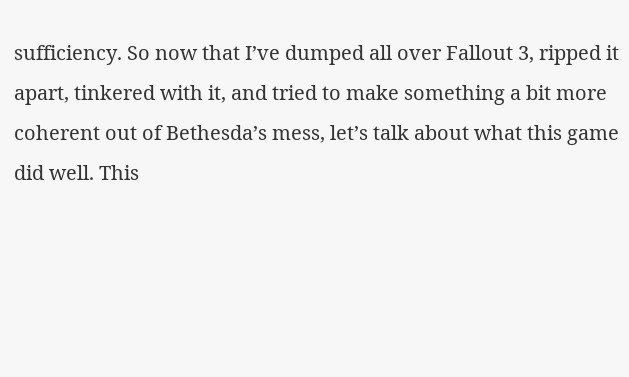sufficiency. So now that I’ve dumped all over Fallout 3, ripped it apart, tinkered with it, and tried to make something a bit more coherent out of Bethesda’s mess, let’s talk about what this game did well. This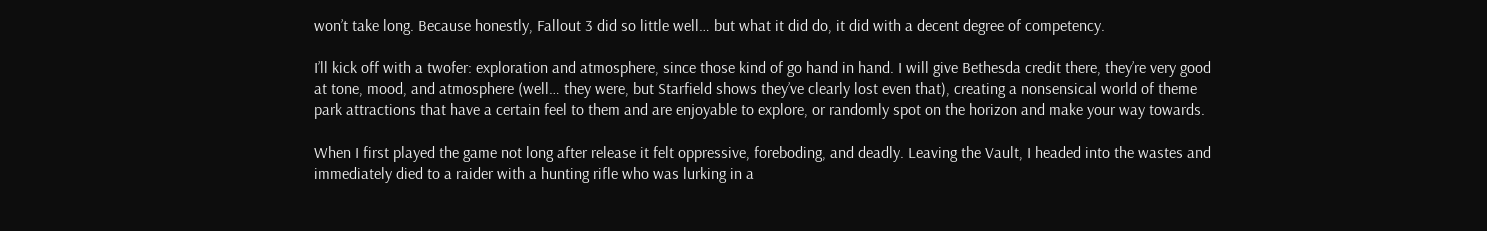won’t take long. Because honestly, Fallout 3 did so little well… but what it did do, it did with a decent degree of competency.

I’ll kick off with a twofer: exploration and atmosphere, since those kind of go hand in hand. I will give Bethesda credit there, they’re very good at tone, mood, and atmosphere (well… they were, but Starfield shows they’ve clearly lost even that), creating a nonsensical world of theme park attractions that have a certain feel to them and are enjoyable to explore, or randomly spot on the horizon and make your way towards.

When I first played the game not long after release it felt oppressive, foreboding, and deadly. Leaving the Vault, I headed into the wastes and immediately died to a raider with a hunting rifle who was lurking in a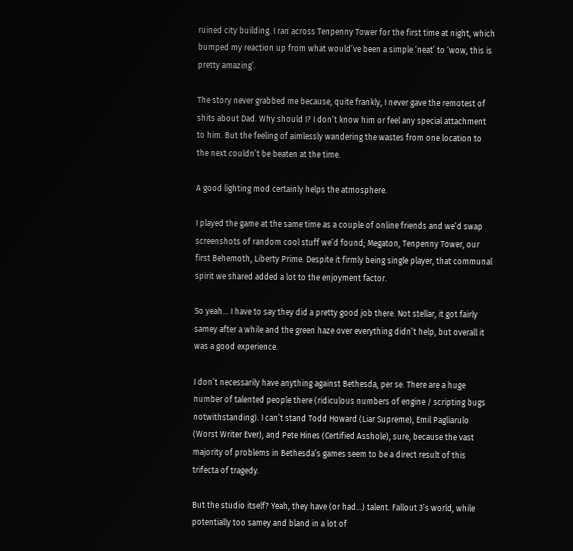ruined city building. I ran across Tenpenny Tower for the first time at night, which bumped my reaction up from what would’ve been a simple ‘neat’ to ‘wow, this is pretty amazing’.

The story never grabbed me because, quite frankly, I never gave the remotest of shits about Dad. Why should I? I don’t know him or feel any special attachment to him. But the feeling of aimlessly wandering the wastes from one location to the next couldn’t be beaten at the time.

A good lighting mod certainly helps the atmosphere.

I played the game at the same time as a couple of online friends and we’d swap screenshots of random cool stuff we’d found; Megaton, Tenpenny Tower, our first Behemoth, Liberty Prime. Despite it firmly being single player, that communal spirit we shared added a lot to the enjoyment factor.

So yeah… I have to say they did a pretty good job there. Not stellar, it got fairly samey after a while and the green haze over everything didn’t help, but overall it was a good experience.

I don’t necessarily have anything against Bethesda, per se. There are a huge number of talented people there (ridiculous numbers of engine / scripting bugs notwithstanding). I can’t stand Todd Howard (Liar Supreme), Emil Pagliarulo (Worst Writer Ever), and Pete Hines (Certified Asshole), sure, because the vast majority of problems in Bethesda’s games seem to be a direct result of this trifecta of tragedy.

But the studio itself? Yeah, they have (or had…) talent. Fallout 3’s world, while potentially too samey and bland in a lot of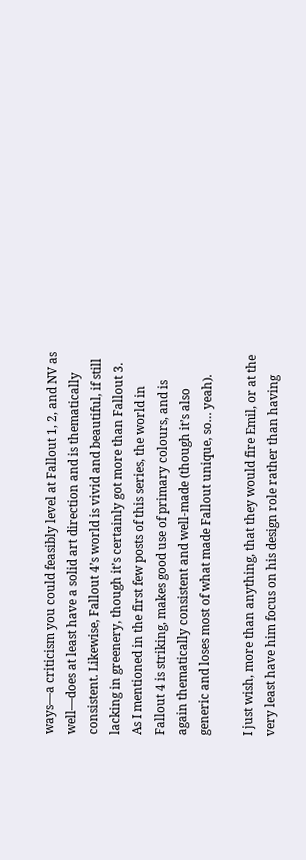ways—a criticism you could feasibly level at Fallout 1, 2, and NV as well—does at least have a solid art direction and is thematically consistent. Likewise, Fallout 4’s world is vivid and beautiful, if still lacking in greenery, though it’s certainly got more than Fallout 3. As I mentioned in the first few posts of this series, the world in Fallout 4 is striking, makes good use of primary colours, and is again thematically consistent and well-made (though it’s also generic and loses most of what made Fallout unique, so… yeah).

I just wish, more than anything, that they would fire Emil, or at the very least have him focus on his design role rather than having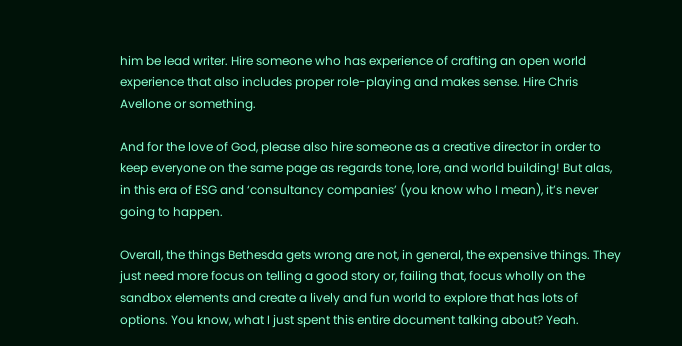him be lead writer. Hire someone who has experience of crafting an open world experience that also includes proper role-playing and makes sense. Hire Chris Avellone or something.

And for the love of God, please also hire someone as a creative director in order to keep everyone on the same page as regards tone, lore, and world building! But alas, in this era of ESG and ‘consultancy companies’ (you know who I mean), it’s never going to happen.

Overall, the things Bethesda gets wrong are not, in general, the expensive things. They just need more focus on telling a good story or, failing that, focus wholly on the sandbox elements and create a lively and fun world to explore that has lots of options. You know, what I just spent this entire document talking about? Yeah.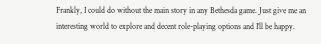Frankly, I could do without the main story in any Bethesda game. Just give me an interesting world to explore and decent role-playing options and I’ll be happy.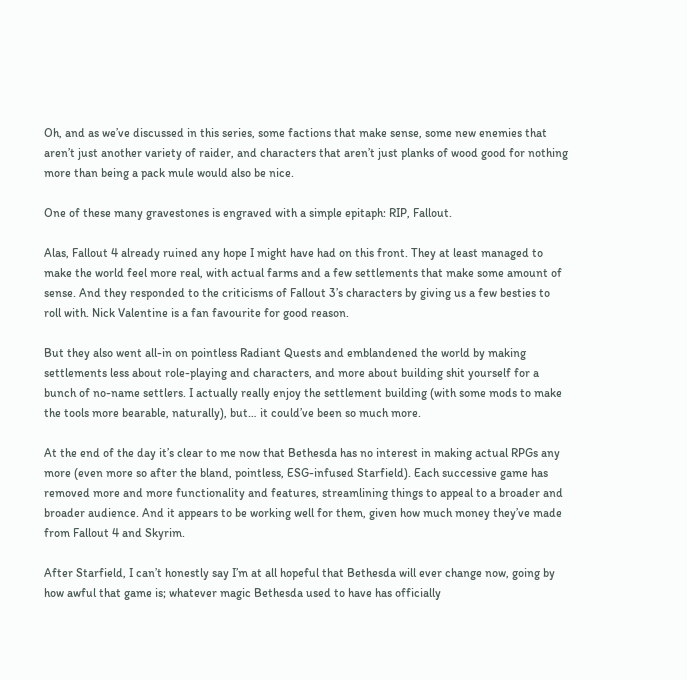Oh, and as we’ve discussed in this series, some factions that make sense, some new enemies that aren’t just another variety of raider, and characters that aren’t just planks of wood good for nothing more than being a pack mule would also be nice.

One of these many gravestones is engraved with a simple epitaph: RIP, Fallout.

Alas, Fallout 4 already ruined any hope I might have had on this front. They at least managed to make the world feel more real, with actual farms and a few settlements that make some amount of sense. And they responded to the criticisms of Fallout 3’s characters by giving us a few besties to roll with. Nick Valentine is a fan favourite for good reason.

But they also went all-in on pointless Radiant Quests and emblandened the world by making settlements less about role-playing and characters, and more about building shit yourself for a bunch of no-name settlers. I actually really enjoy the settlement building (with some mods to make the tools more bearable, naturally), but… it could’ve been so much more.

At the end of the day it’s clear to me now that Bethesda has no interest in making actual RPGs any more (even more so after the bland, pointless, ESG-infused Starfield). Each successive game has removed more and more functionality and features, streamlining things to appeal to a broader and broader audience. And it appears to be working well for them, given how much money they’ve made from Fallout 4 and Skyrim.

After Starfield, I can’t honestly say I’m at all hopeful that Bethesda will ever change now, going by how awful that game is; whatever magic Bethesda used to have has officially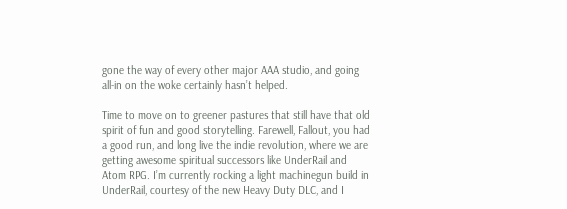gone the way of every other major AAA studio, and going all-in on the woke certainly hasn’t helped.

Time to move on to greener pastures that still have that old spirit of fun and good storytelling. Farewell, Fallout, you had a good run, and long live the indie revolution, where we are getting awesome spiritual successors like UnderRail and Atom RPG. I’m currently rocking a light machinegun build in UnderRail, courtesy of the new Heavy Duty DLC, and I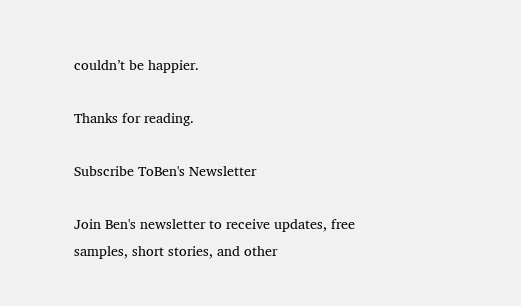couldn’t be happier.

Thanks for reading.

Subscribe ToBen's Newsletter

Join Ben's newsletter to receive updates, free samples, short stories, and other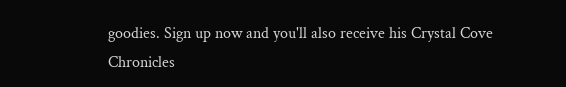goodies. Sign up now and you'll also receive his Crystal Cove Chronicles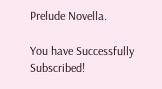Prelude Novella.

You have Successfully Subscribed!